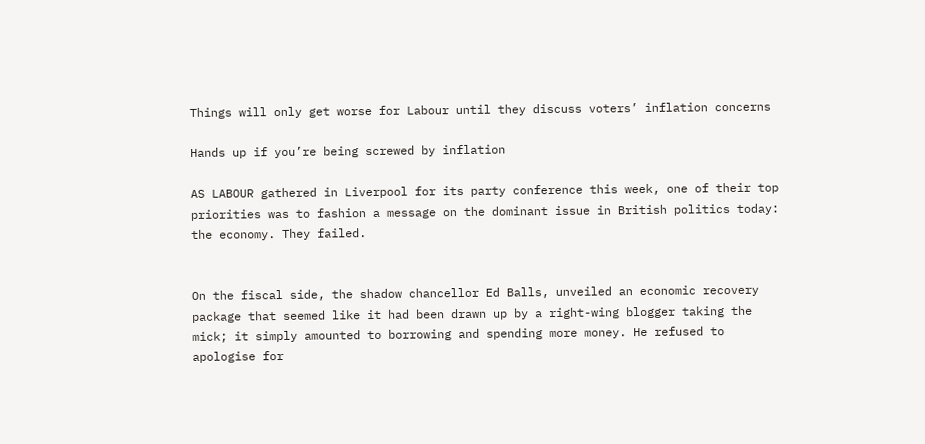Things will only get worse for Labour until they discuss voters’ inflation concerns

Hands up if you’re being screwed by inflation

AS LABOUR gathered in Liverpool for its party conference this week, one of their top priorities was to fashion a message on the dominant issue in British politics today: the economy. They failed.


On the fiscal side, the shadow chancellor Ed Balls, unveiled an economic recovery package that seemed like it had been drawn up by a right-wing blogger taking the mick; it simply amounted to borrowing and spending more money. He refused to apologise for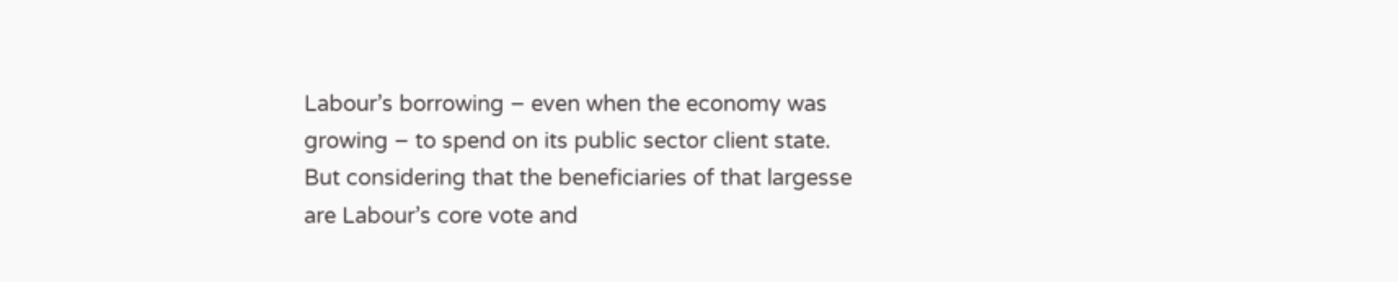Labour’s borrowing – even when the economy was growing – to spend on its public sector client state. But considering that the beneficiaries of that largesse are Labour’s core vote and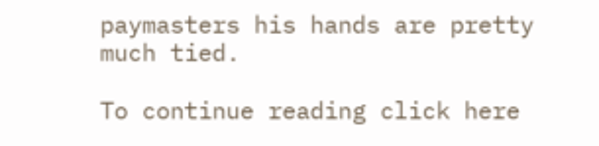paymasters his hands are pretty much tied.

To continue reading click here